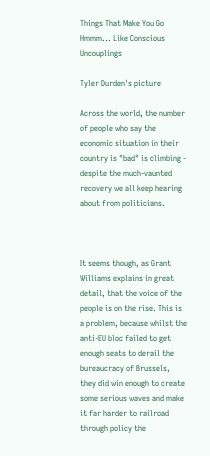Things That Make You Go Hmmm... Like Conscious Uncouplings

Tyler Durden's picture

Across the world, the number of people who say the economic situation in their country is "bad" is climbing - despite the much-vaunted recovery we all keep hearing about from politicians.



It seems though, as Grant Williams explains in great detail, that the voice of the people is on the rise. This is a problem, because whilst the anti-EU bloc failed to get enough seats to derail the bureaucracy of Brussels, they did win enough to create some serious waves and make it far harder to railroad through policy the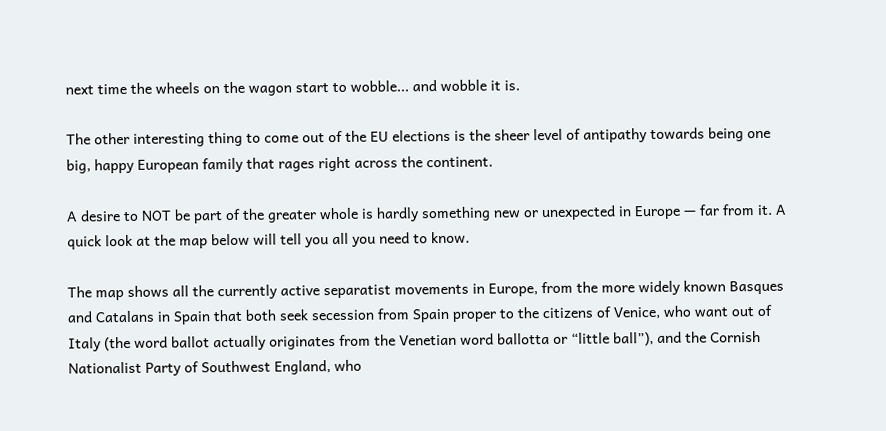next time the wheels on the wagon start to wobble... and wobble it is.

The other interesting thing to come out of the EU elections is the sheer level of antipathy towards being one big, happy European family that rages right across the continent.

A desire to NOT be part of the greater whole is hardly something new or unexpected in Europe — far from it. A quick look at the map below will tell you all you need to know.

The map shows all the currently active separatist movements in Europe, from the more widely known Basques and Catalans in Spain that both seek secession from Spain proper to the citizens of Venice, who want out of Italy (the word ballot actually originates from the Venetian word ballotta or “little ball”), and the Cornish Nationalist Party of Southwest England, who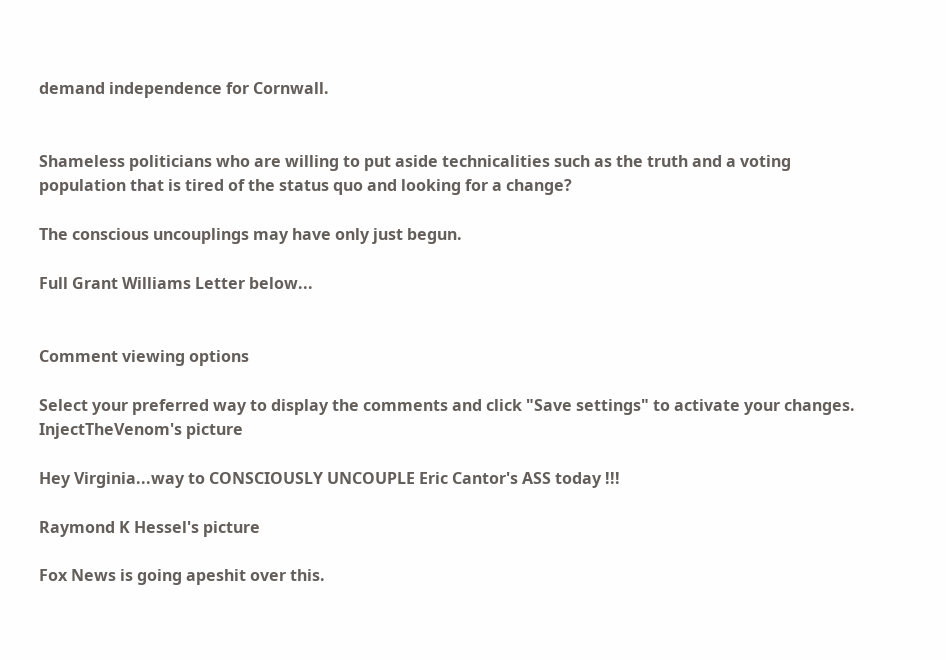demand independence for Cornwall.


Shameless politicians who are willing to put aside technicalities such as the truth and a voting population that is tired of the status quo and looking for a change?

The conscious uncouplings may have only just begun.

Full Grant Williams Letter below...


Comment viewing options

Select your preferred way to display the comments and click "Save settings" to activate your changes.
InjectTheVenom's picture

Hey Virginia...way to CONSCIOUSLY UNCOUPLE Eric Cantor's ASS today !!!

Raymond K Hessel's picture

Fox News is going apeshit over this.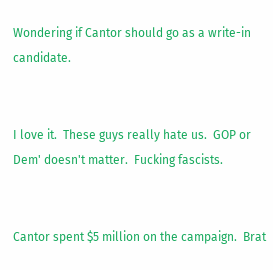Wondering if Cantor should go as a write-in candidate.


I love it.  These guys really hate us.  GOP or Dem' doesn't matter.  Fucking fascists.


Cantor spent $5 million on the campaign.  Brat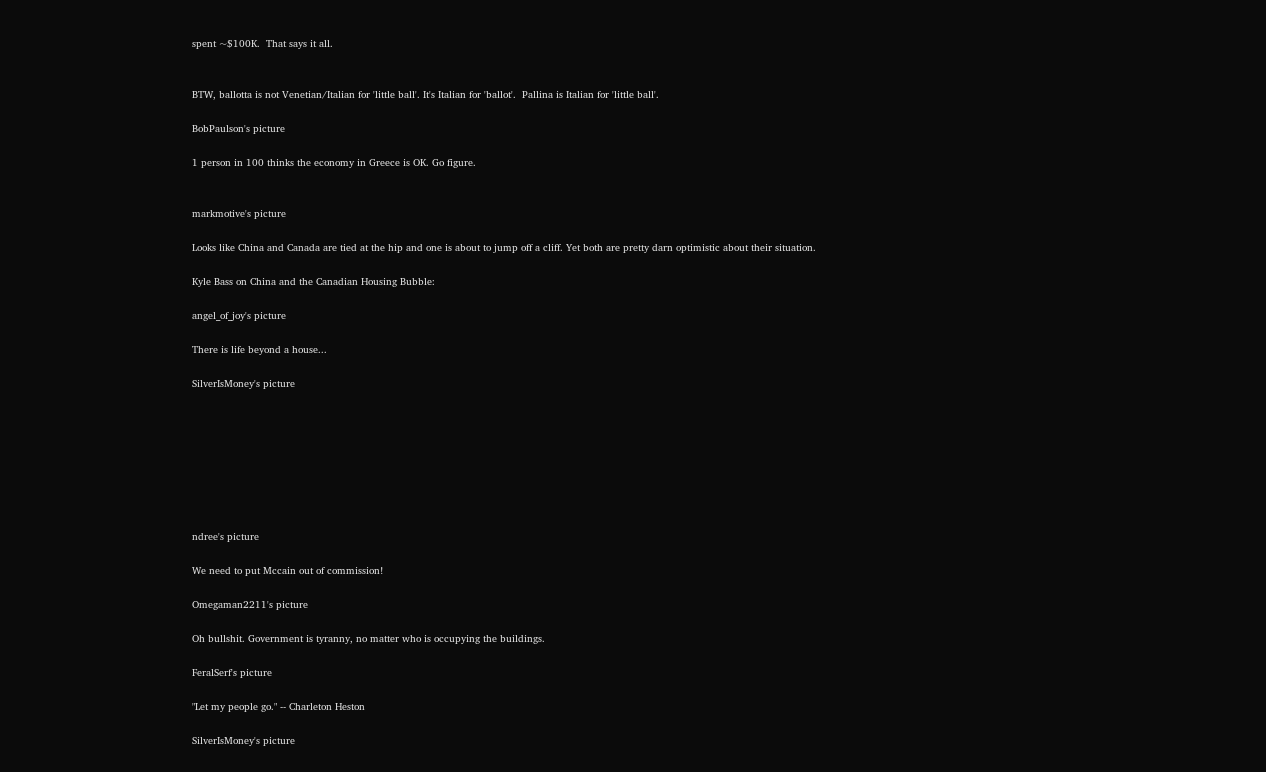spent ~$100K.  That says it all.


BTW, ballotta is not Venetian/Italian for 'little ball'. It's Italian for 'ballot'.  Pallina is Italian for 'little ball'.

BobPaulson's picture

1 person in 100 thinks the economy in Greece is OK. Go figure.


markmotive's picture

Looks like China and Canada are tied at the hip and one is about to jump off a cliff. Yet both are pretty darn optimistic about their situation.

Kyle Bass on China and the Canadian Housing Bubble:

angel_of_joy's picture

There is life beyond a house...

SilverIsMoney's picture








ndree's picture

We need to put Mccain out of commission!

Omegaman2211's picture

Oh bullshit. Government is tyranny, no matter who is occupying the buildings.

FeralSerf's picture

"Let my people go." -- Charleton Heston

SilverIsMoney's picture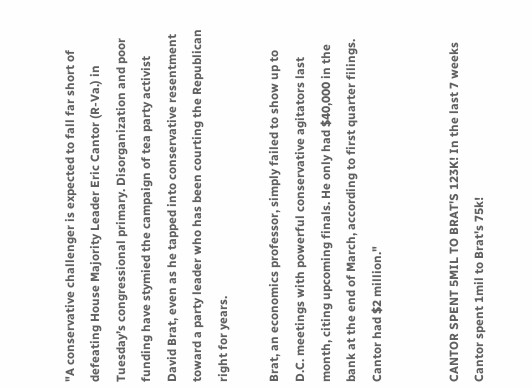"A conservative challenger is expected to fall far short of defeating House Majority Leader Eric Cantor (R-Va.) in Tuesday’s congressional primary. Disorganization and poor funding have stymied the campaign of tea party activist David Brat, even as he tapped into conservative resentment toward a party leader who has been courting the Republican right for years.

Brat, an economics professor, simply failed to show up to D.C. meetings with powerful conservative agitators last month, citing upcoming finals. He only had $40,000 in the bank at the end of March, according to first quarter filings. Cantor had $2 million."


CANTOR SPENT 5MIL TO BRAT'S 123K! In the last 7 weeks Cantor spent 1mil to Brat's 75k!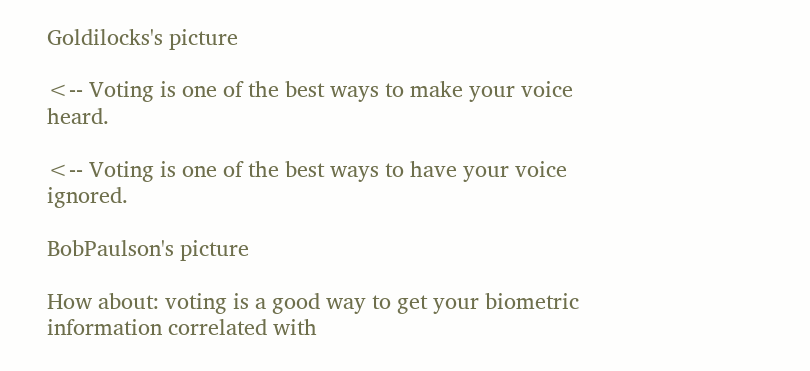Goldilocks's picture

<-- Voting is one of the best ways to make your voice heard.

<-- Voting is one of the best ways to have your voice ignored.

BobPaulson's picture

How about: voting is a good way to get your biometric information correlated with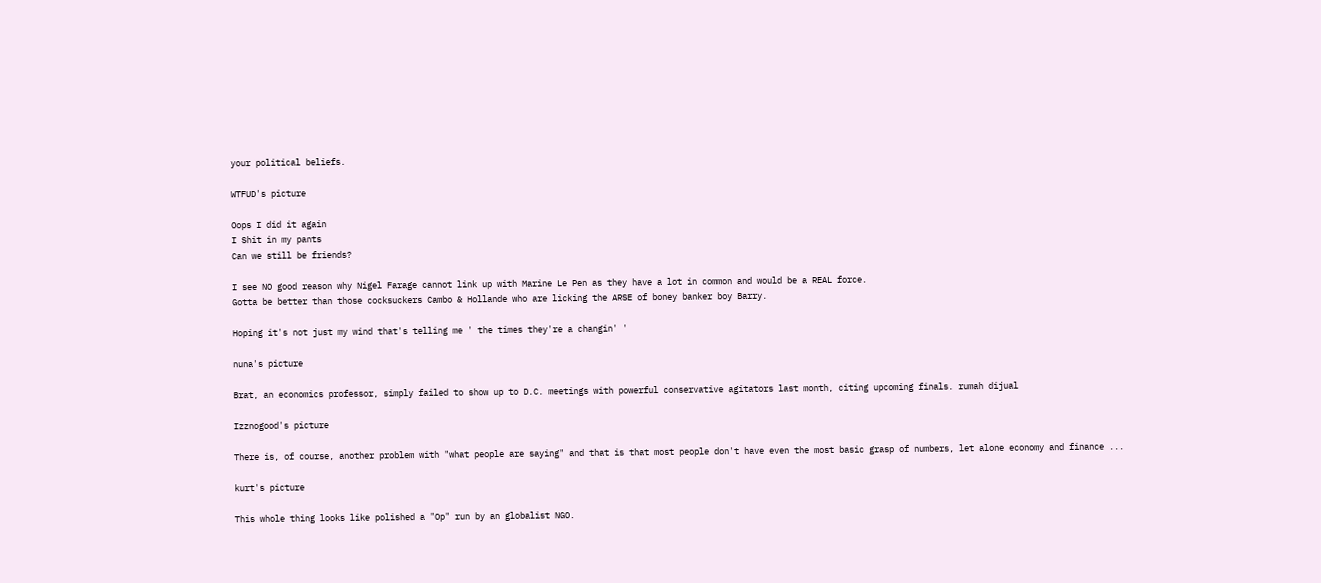your political beliefs.

WTFUD's picture

Oops I did it again
I Shit in my pants
Can we still be friends?

I see NO good reason why Nigel Farage cannot link up with Marine Le Pen as they have a lot in common and would be a REAL force.
Gotta be better than those cocksuckers Cambo & Hollande who are licking the ARSE of boney banker boy Barry.

Hoping it's not just my wind that's telling me ' the times they're a changin' '

nuna's picture

Brat, an economics professor, simply failed to show up to D.C. meetings with powerful conservative agitators last month, citing upcoming finals. rumah dijual

Izznogood's picture

There is, of course, another problem with "what people are saying" and that is that most people don't have even the most basic grasp of numbers, let alone economy and finance ...

kurt's picture

This whole thing looks like polished a "Op" run by an globalist NGO.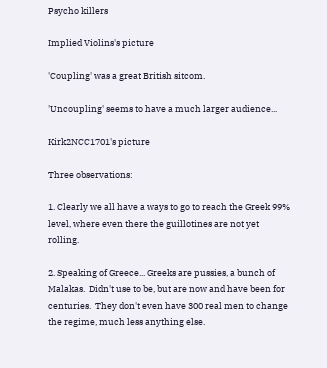Psycho killers

Implied Violins's picture

'Coupling' was a great British sitcom.

'Uncoupling' seems to have a much larger audience...

Kirk2NCC1701's picture

Three observations:

1. Clearly we all have a ways to go to reach the Greek 99% level, where even there the guillotines are not yet rolling.

2. Speaking of Greece... Greeks are pussies, a bunch of Malakas.  Didn't use to be, but are now and have been for centuries.  They don't even have 300 real men to change the regime, much less anything else.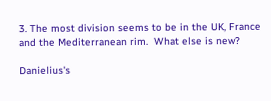3. The most division seems to be in the UK, France and the Mediterranean rim.  What else is new?

Danielius's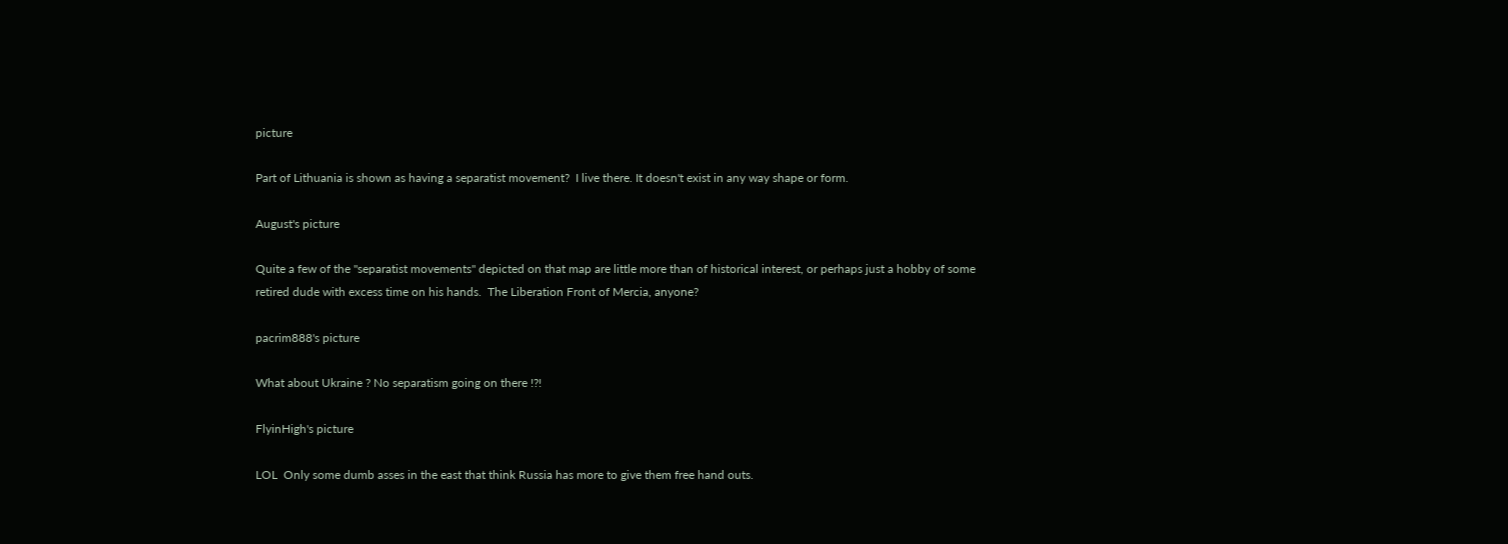picture

Part of Lithuania is shown as having a separatist movement?  I live there. It doesn't exist in any way shape or form.

August's picture

Quite a few of the "separatist movements" depicted on that map are little more than of historical interest, or perhaps just a hobby of some retired dude with excess time on his hands.  The Liberation Front of Mercia, anyone?

pacrim888's picture

What about Ukraine ? No separatism going on there !?!

FlyinHigh's picture

LOL  Only some dumb asses in the east that think Russia has more to give them free hand outs.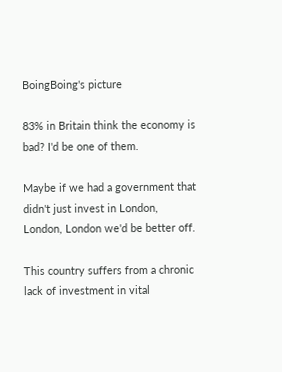BoingBoing's picture

83% in Britain think the economy is bad? I'd be one of them.

Maybe if we had a government that didn't just invest in London, London, London we'd be better off.

This country suffers from a chronic lack of investment in vital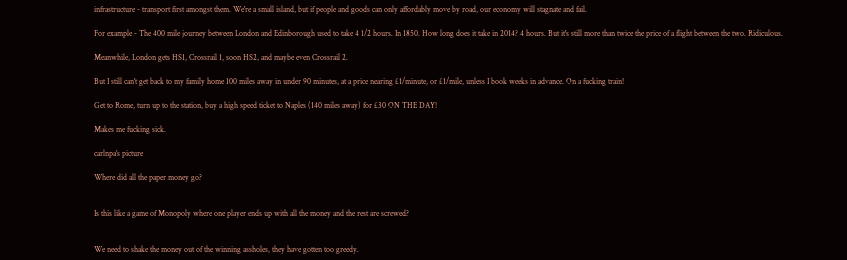infrastructure - transport first amongst them. We're a small island, but if people and goods can only affordably move by road, our economy will stagnate and fail.

For example - The 400 mile journey between London and Edinborough used to take 4 1/2 hours. In 1850. How long does it take in 2014? 4 hours. But it's still more than twice the price of a flight between the two. Ridiculous.

Meanwhile, London gets HS1, Crossrail 1, soon HS2, and maybe even Crossrail 2.

But I still can't get back to my family home 100 miles away in under 90 minutes, at a price nearing £1/minute, or £1/mile, unless I book weeks in advance. On a fucking train!

Get to Rome, turn up to the station, buy a high speed ticket to Naples (140 miles away) for £30 ON THE DAY!

Makes me fucking sick.

carlnpa's picture

Where did all the paper money go?


Is this like a game of Monopoly where one player ends up with all the money and the rest are screwed?


We need to shake the money out of the winning assholes, they have gotten too greedy.